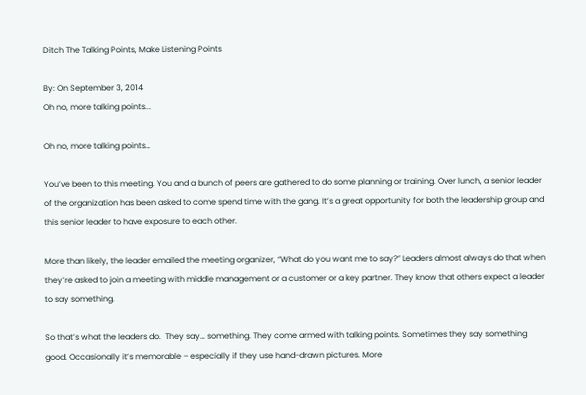Ditch The Talking Points, Make Listening Points

By: On September 3, 2014
Oh no, more talking points...

Oh no, more talking points…

You’ve been to this meeting. You and a bunch of peers are gathered to do some planning or training. Over lunch, a senior leader of the organization has been asked to come spend time with the gang. It’s a great opportunity for both the leadership group and this senior leader to have exposure to each other.

More than likely, the leader emailed the meeting organizer, “What do you want me to say?” Leaders almost always do that when they’re asked to join a meeting with middle management or a customer or a key partner. They know that others expect a leader to say something.

So that’s what the leaders do.  They say… something. They come armed with talking points. Sometimes they say something good. Occasionally it’s memorable – especially if they use hand-drawn pictures. More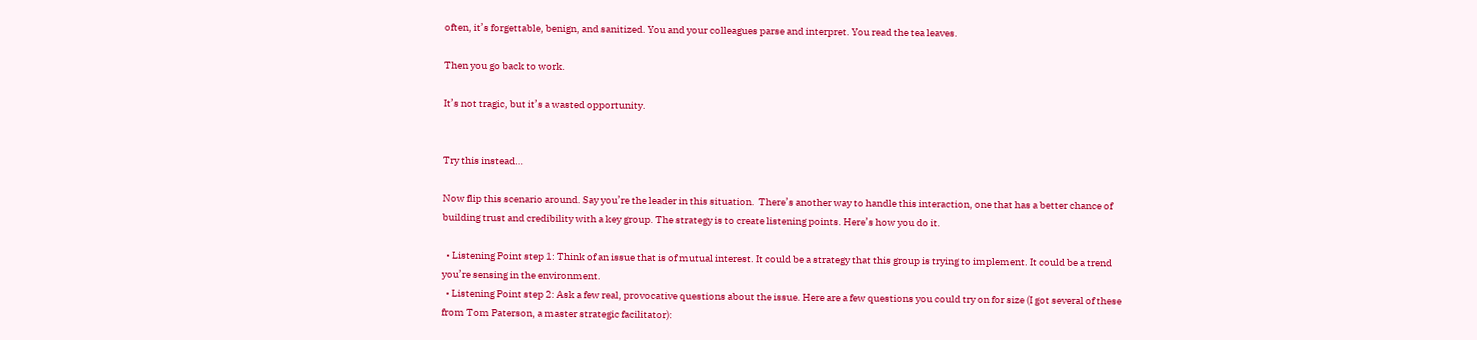often, it’s forgettable, benign, and sanitized. You and your colleagues parse and interpret. You read the tea leaves.

Then you go back to work.

It’s not tragic, but it’s a wasted opportunity.


Try this instead…

Now flip this scenario around. Say you’re the leader in this situation.  There’s another way to handle this interaction, one that has a better chance of building trust and credibility with a key group. The strategy is to create listening points. Here’s how you do it.

  • Listening Point step 1: Think of an issue that is of mutual interest. It could be a strategy that this group is trying to implement. It could be a trend you’re sensing in the environment.
  • Listening Point step 2: Ask a few real, provocative questions about the issue. Here are a few questions you could try on for size (I got several of these from Tom Paterson, a master strategic facilitator):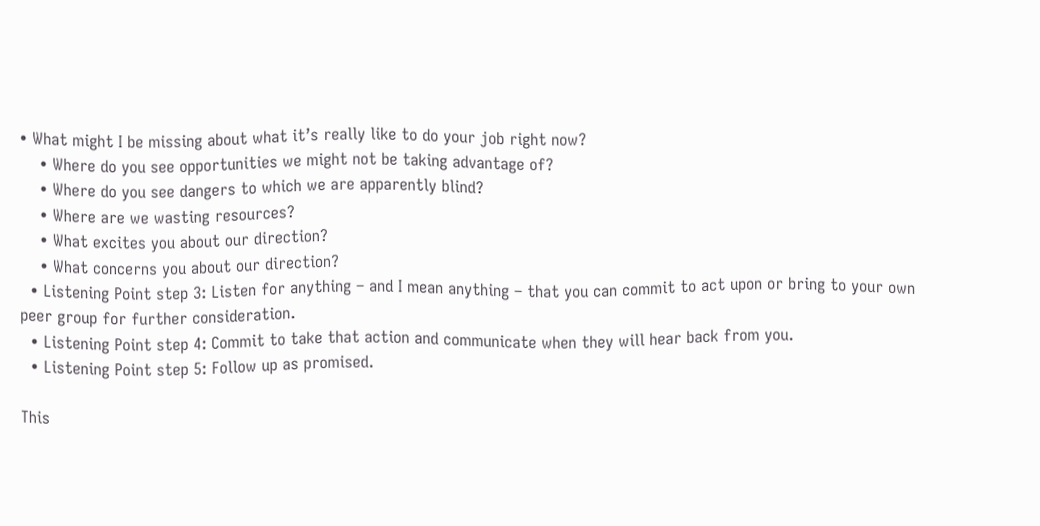• What might I be missing about what it’s really like to do your job right now?
    • Where do you see opportunities we might not be taking advantage of?
    • Where do you see dangers to which we are apparently blind?
    • Where are we wasting resources?
    • What excites you about our direction?
    • What concerns you about our direction?
  • Listening Point step 3: Listen for anything – and I mean anything – that you can commit to act upon or bring to your own peer group for further consideration.
  • Listening Point step 4: Commit to take that action and communicate when they will hear back from you.
  • Listening Point step 5: Follow up as promised.

This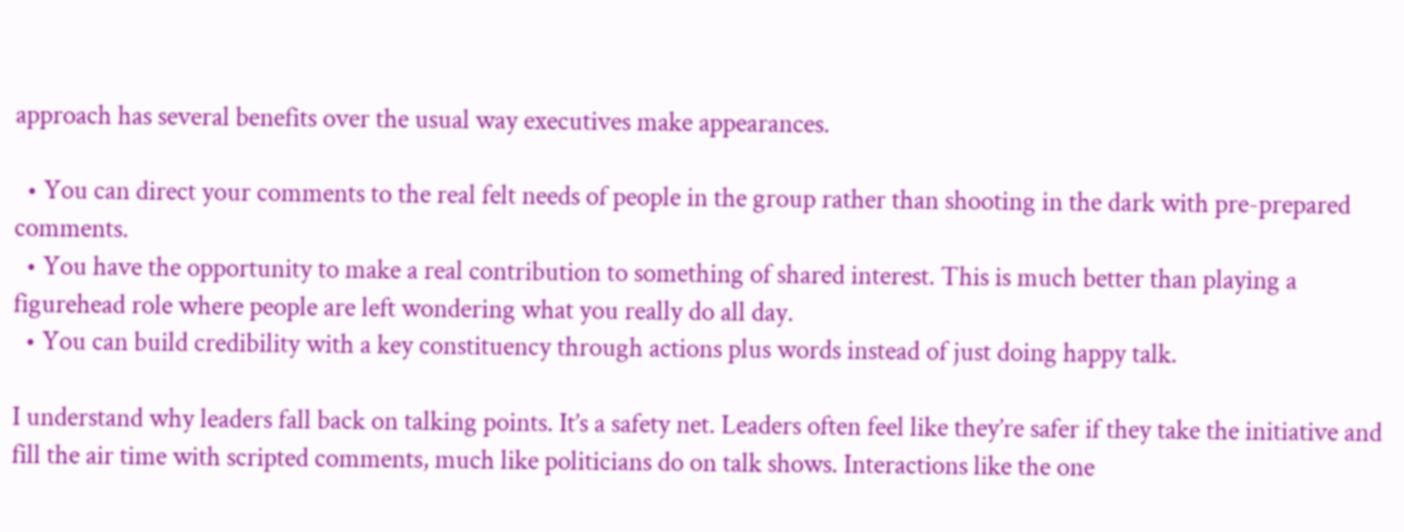approach has several benefits over the usual way executives make appearances.

  • You can direct your comments to the real felt needs of people in the group rather than shooting in the dark with pre-prepared comments.
  • You have the opportunity to make a real contribution to something of shared interest. This is much better than playing a figurehead role where people are left wondering what you really do all day.
  • You can build credibility with a key constituency through actions plus words instead of just doing happy talk.

I understand why leaders fall back on talking points. It’s a safety net. Leaders often feel like they’re safer if they take the initiative and fill the air time with scripted comments, much like politicians do on talk shows. Interactions like the one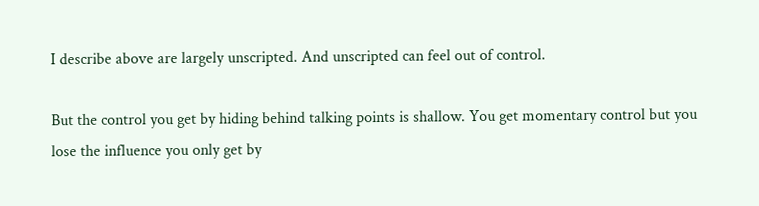I describe above are largely unscripted. And unscripted can feel out of control.

But the control you get by hiding behind talking points is shallow. You get momentary control but you lose the influence you only get by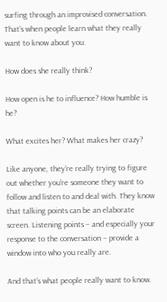surfing through an improvised conversation. That’s when people learn what they really want to know about you.

How does she really think?

How open is he to influence? How humble is he?

What excites her? What makes her crazy?

Like anyone, they’re really trying to figure out whether you’re someone they want to follow and listen to and deal with. They know that talking points can be an elaborate screen. Listening points – and especially your response to the conversation – provide a window into who you really are.

And that’s what people really want to know.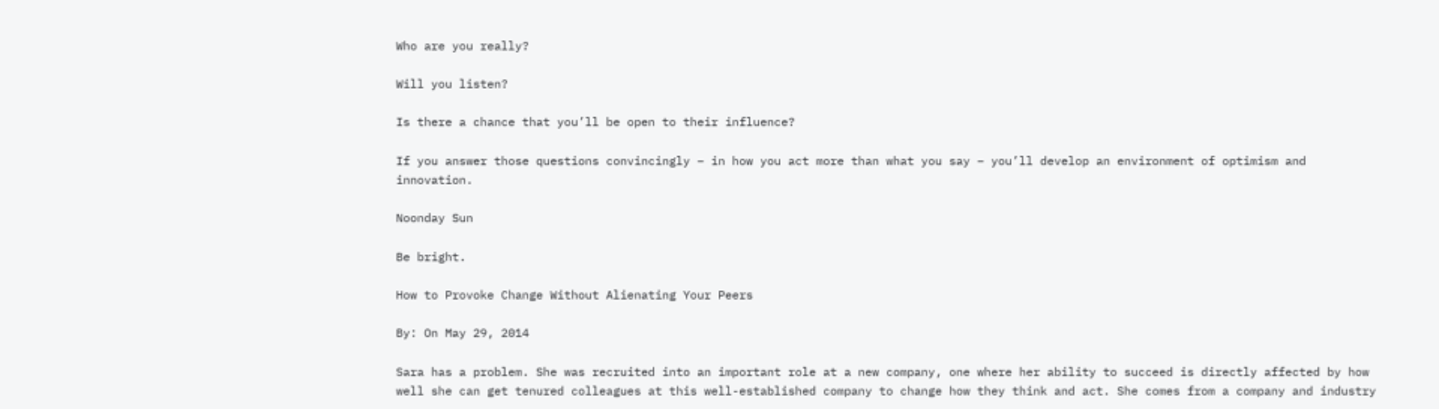Who are you really?

Will you listen?

Is there a chance that you’ll be open to their influence?

If you answer those questions convincingly – in how you act more than what you say – you’ll develop an environment of optimism and innovation.

Noonday Sun

Be bright.

How to Provoke Change Without Alienating Your Peers

By: On May 29, 2014

Sara has a problem. She was recruited into an important role at a new company, one where her ability to succeed is directly affected by how well she can get tenured colleagues at this well-established company to change how they think and act. She comes from a company and industry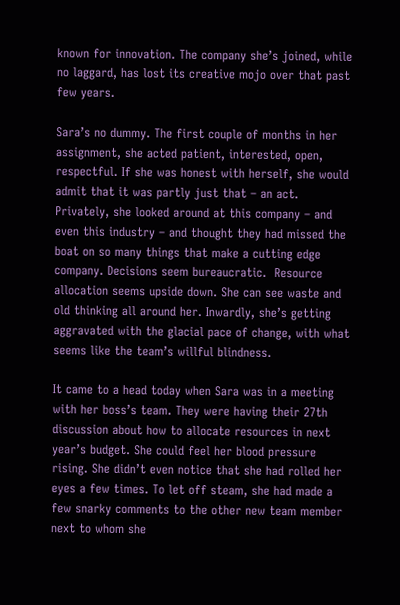known for innovation. The company she’s joined, while no laggard, has lost its creative mojo over that past few years.

Sara’s no dummy. The first couple of months in her assignment, she acted patient, interested, open, respectful. If she was honest with herself, she would admit that it was partly just that – an act. Privately, she looked around at this company – and even this industry – and thought they had missed the boat on so many things that make a cutting edge company. Decisions seem bureaucratic.  Resource allocation seems upside down. She can see waste and old thinking all around her. Inwardly, she’s getting aggravated with the glacial pace of change, with what seems like the team’s willful blindness.

It came to a head today when Sara was in a meeting with her boss’s team. They were having their 27th discussion about how to allocate resources in next year’s budget. She could feel her blood pressure rising. She didn’t even notice that she had rolled her eyes a few times. To let off steam, she had made a few snarky comments to the other new team member next to whom she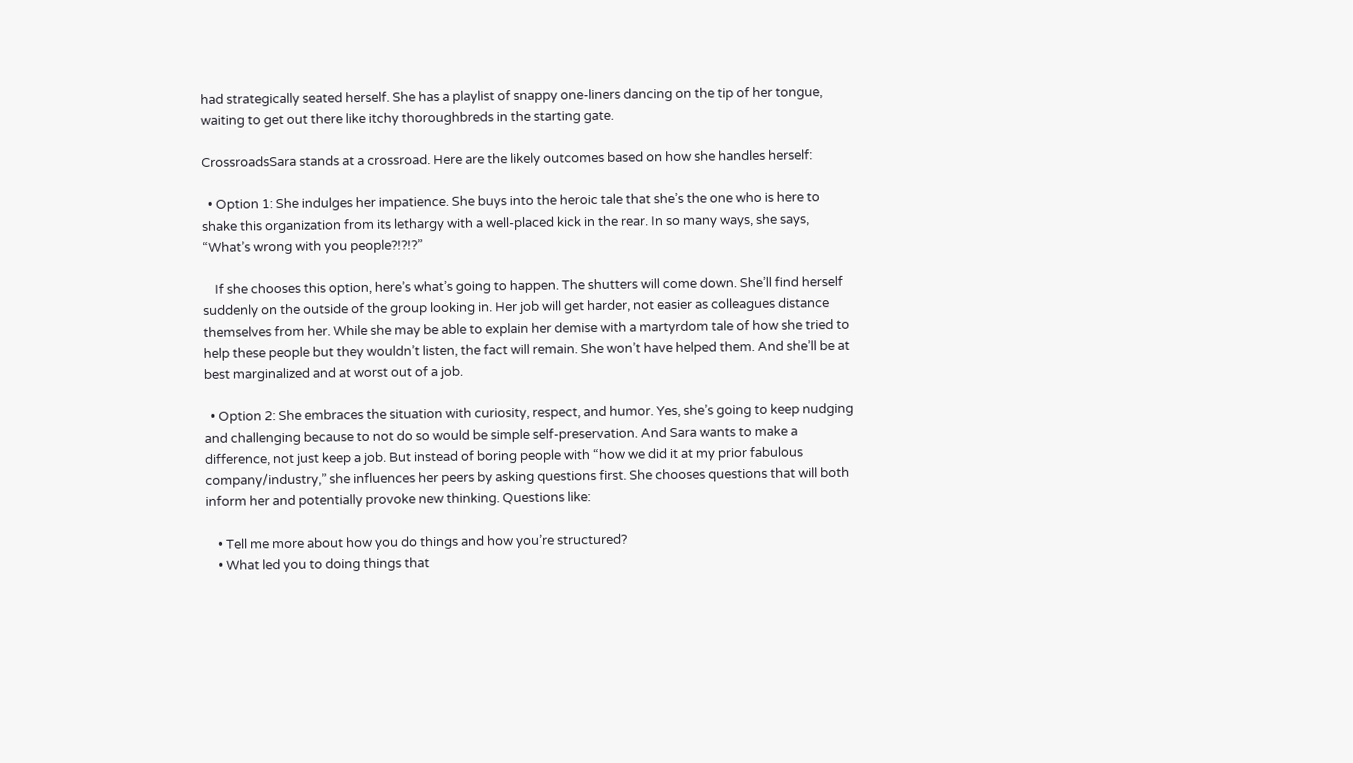had strategically seated herself. She has a playlist of snappy one-liners dancing on the tip of her tongue, waiting to get out there like itchy thoroughbreds in the starting gate.

CrossroadsSara stands at a crossroad. Here are the likely outcomes based on how she handles herself:

  • Option 1: She indulges her impatience. She buys into the heroic tale that she’s the one who is here to shake this organization from its lethargy with a well-placed kick in the rear. In so many ways, she says, “What’s wrong with you people?!?!?”

    If she chooses this option, here’s what’s going to happen. The shutters will come down. She’ll find herself suddenly on the outside of the group looking in. Her job will get harder, not easier as colleagues distance themselves from her. While she may be able to explain her demise with a martyrdom tale of how she tried to help these people but they wouldn’t listen, the fact will remain. She won’t have helped them. And she’ll be at best marginalized and at worst out of a job.

  • Option 2: She embraces the situation with curiosity, respect, and humor. Yes, she’s going to keep nudging and challenging because to not do so would be simple self-preservation. And Sara wants to make a difference, not just keep a job. But instead of boring people with “how we did it at my prior fabulous company/industry,” she influences her peers by asking questions first. She chooses questions that will both inform her and potentially provoke new thinking. Questions like:

    • Tell me more about how you do things and how you’re structured?
    • What led you to doing things that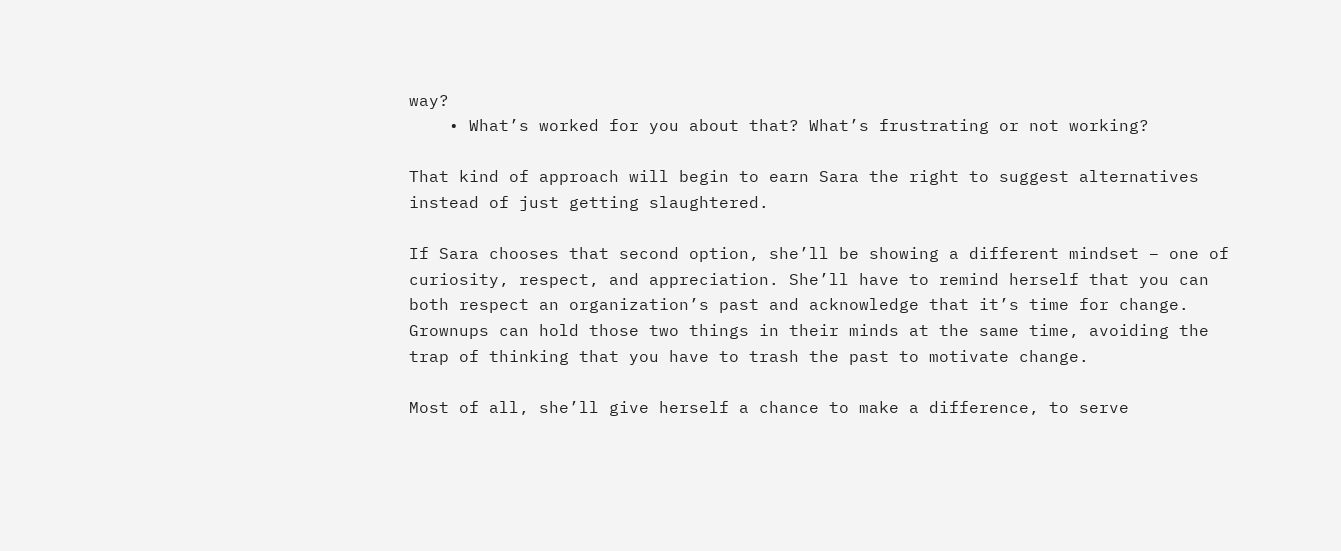way?
    • What’s worked for you about that? What’s frustrating or not working?

That kind of approach will begin to earn Sara the right to suggest alternatives instead of just getting slaughtered.

If Sara chooses that second option, she’ll be showing a different mindset – one of curiosity, respect, and appreciation. She’ll have to remind herself that you can both respect an organization’s past and acknowledge that it’s time for change. Grownups can hold those two things in their minds at the same time, avoiding the trap of thinking that you have to trash the past to motivate change.

Most of all, she’ll give herself a chance to make a difference, to serve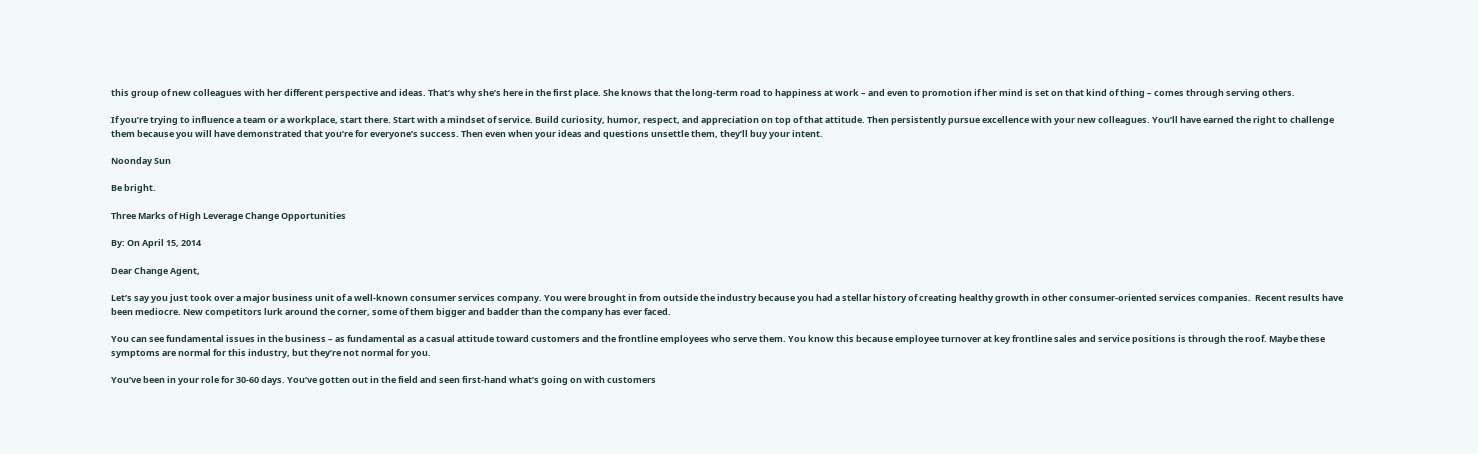this group of new colleagues with her different perspective and ideas. That’s why she’s here in the first place. She knows that the long-term road to happiness at work – and even to promotion if her mind is set on that kind of thing – comes through serving others.

If you’re trying to influence a team or a workplace, start there. Start with a mindset of service. Build curiosity, humor, respect, and appreciation on top of that attitude. Then persistently pursue excellence with your new colleagues. You’ll have earned the right to challenge them because you will have demonstrated that you’re for everyone’s success. Then even when your ideas and questions unsettle them, they’ll buy your intent.

Noonday Sun

Be bright.

Three Marks of High Leverage Change Opportunities

By: On April 15, 2014

Dear Change Agent,

Let’s say you just took over a major business unit of a well-known consumer services company. You were brought in from outside the industry because you had a stellar history of creating healthy growth in other consumer-oriented services companies.  Recent results have been mediocre. New competitors lurk around the corner, some of them bigger and badder than the company has ever faced.

You can see fundamental issues in the business – as fundamental as a casual attitude toward customers and the frontline employees who serve them. You know this because employee turnover at key frontline sales and service positions is through the roof. Maybe these symptoms are normal for this industry, but they’re not normal for you.

You’ve been in your role for 30-60 days. You’ve gotten out in the field and seen first-hand what’s going on with customers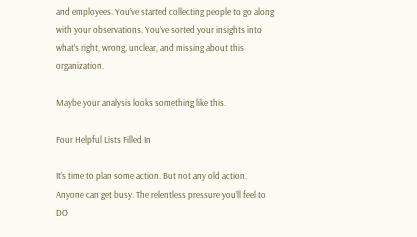and employees. You’ve started collecting people to go along with your observations. You’ve sorted your insights into what’s right, wrong, unclear, and missing about this organization.

Maybe your analysis looks something like this.

Four Helpful Lists Filled In

It’s time to plan some action. But not any old action. Anyone can get busy. The relentless pressure you’ll feel to DO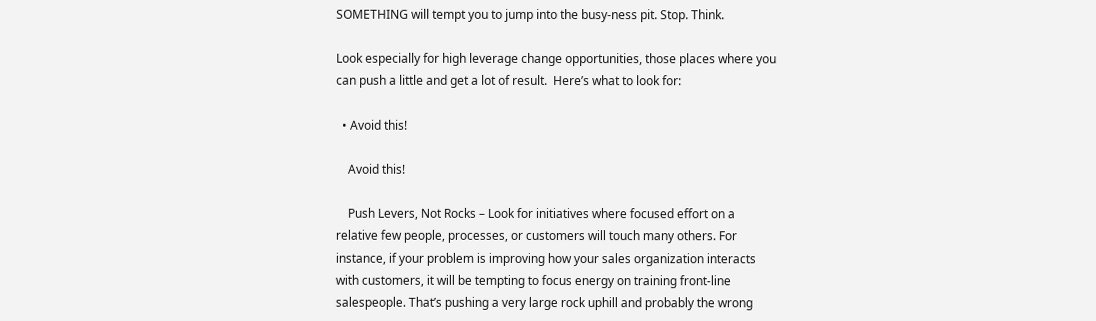SOMETHING will tempt you to jump into the busy-ness pit. Stop. Think.

Look especially for high leverage change opportunities, those places where you can push a little and get a lot of result.  Here’s what to look for:

  • Avoid this!

    Avoid this!

    Push Levers, Not Rocks – Look for initiatives where focused effort on a relative few people, processes, or customers will touch many others. For instance, if your problem is improving how your sales organization interacts with customers, it will be tempting to focus energy on training front-line salespeople. That’s pushing a very large rock uphill and probably the wrong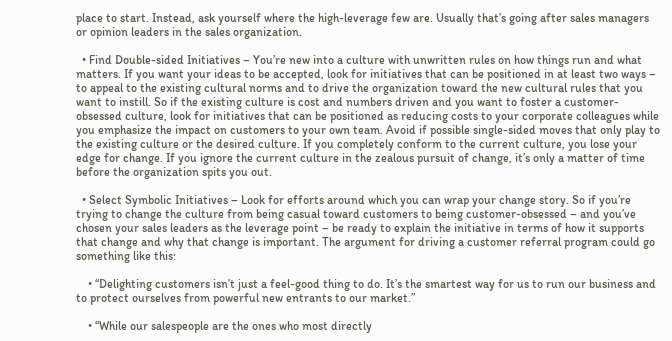place to start. Instead, ask yourself where the high-leverage few are. Usually that’s going after sales managers or opinion leaders in the sales organization.

  • Find Double-sided Initiatives – You’re new into a culture with unwritten rules on how things run and what matters. If you want your ideas to be accepted, look for initiatives that can be positioned in at least two ways – to appeal to the existing cultural norms and to drive the organization toward the new cultural rules that you want to instill. So if the existing culture is cost and numbers driven and you want to foster a customer-obsessed culture, look for initiatives that can be positioned as reducing costs to your corporate colleagues while you emphasize the impact on customers to your own team. Avoid if possible single-sided moves that only play to the existing culture or the desired culture. If you completely conform to the current culture, you lose your edge for change. If you ignore the current culture in the zealous pursuit of change, it’s only a matter of time before the organization spits you out.

  • Select Symbolic Initiatives – Look for efforts around which you can wrap your change story. So if you’re trying to change the culture from being casual toward customers to being customer-obsessed – and you’ve chosen your sales leaders as the leverage point – be ready to explain the initiative in terms of how it supports that change and why that change is important. The argument for driving a customer referral program could go something like this:

    • “Delighting customers isn’t just a feel-good thing to do. It’s the smartest way for us to run our business and to protect ourselves from powerful new entrants to our market.”

    • “While our salespeople are the ones who most directly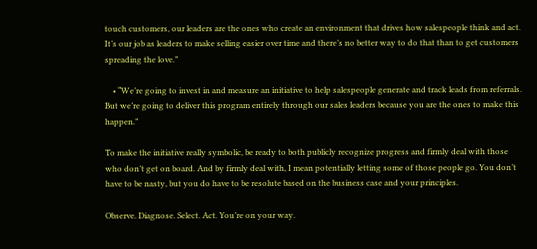touch customers, our leaders are the ones who create an environment that drives how salespeople think and act. It’s our job as leaders to make selling easier over time and there’s no better way to do that than to get customers spreading the love.”

    • “We’re going to invest in and measure an initiative to help salespeople generate and track leads from referrals. But we’re going to deliver this program entirely through our sales leaders because you are the ones to make this happen.”

To make the initiative really symbolic, be ready to both publicly recognize progress and firmly deal with those who don’t get on board. And by firmly deal with, I mean potentially letting some of those people go. You don’t have to be nasty, but you do have to be resolute based on the business case and your principles.

Observe. Diagnose. Select. Act. You’re on your way.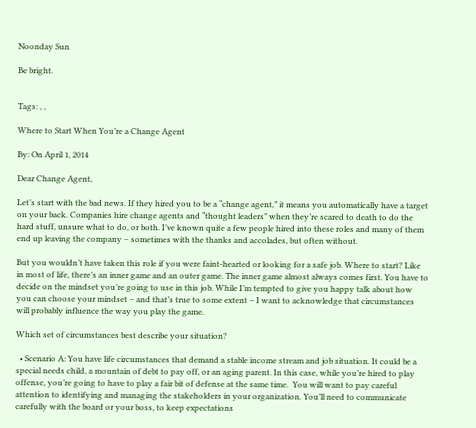Noonday Sun

Be bright.


Tags: , ,

Where to Start When You’re a Change Agent

By: On April 1, 2014

Dear Change Agent,

Let’s start with the bad news. If they hired you to be a “change agent,” it means you automatically have a target on your back. Companies hire change agents and “thought leaders” when they’re scared to death to do the hard stuff, unsure what to do, or both. I’ve known quite a few people hired into these roles and many of them end up leaving the company – sometimes with the thanks and accolades, but often without.

But you wouldn’t have taken this role if you were faint-hearted or looking for a safe job. Where to start? Like in most of life, there’s an inner game and an outer game. The inner game almost always comes first. You have to decide on the mindset you’re going to use in this job. While I’m tempted to give you happy talk about how you can choose your mindset – and that’s true to some extent – I want to acknowledge that circumstances will probably influence the way you play the game.

Which set of circumstances best describe your situation?

  • Scenario A: You have life circumstances that demand a stable income stream and job situation. It could be a special needs child, a mountain of debt to pay off, or an aging parent. In this case, while you’re hired to play offense, you’re going to have to play a fair bit of defense at the same time.  You will want to pay careful attention to identifying and managing the stakeholders in your organization. You’ll need to communicate carefully with the board or your boss, to keep expectations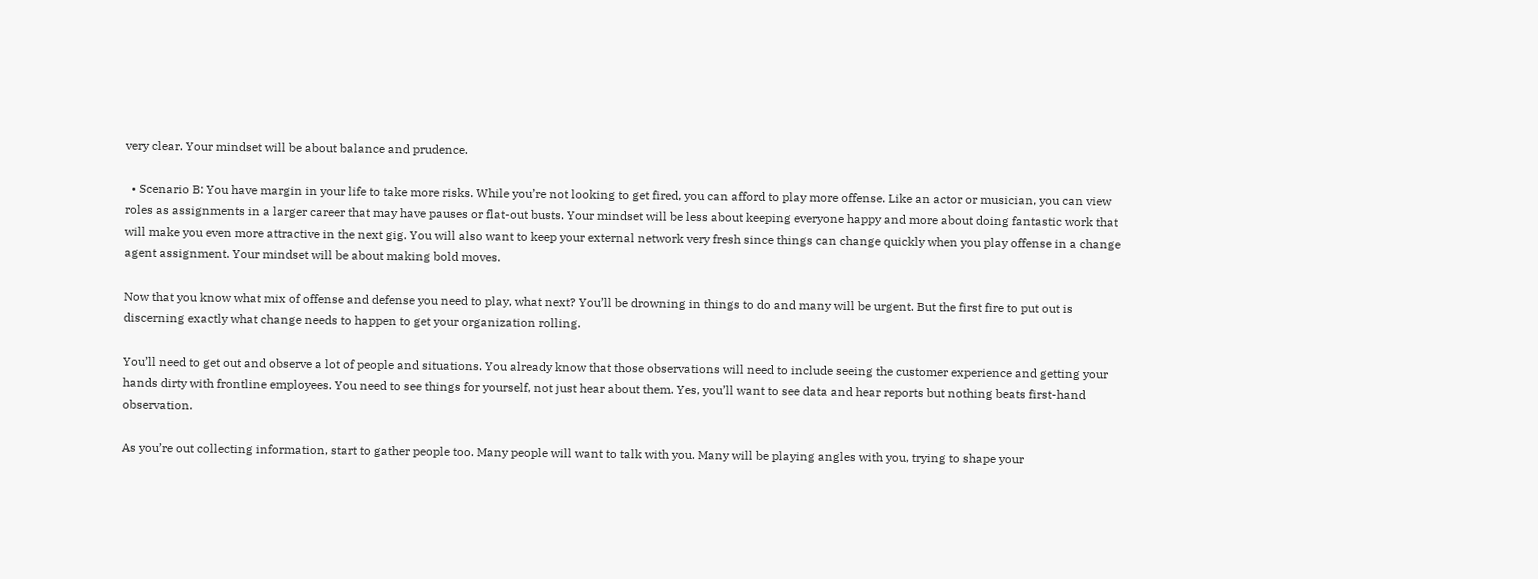very clear. Your mindset will be about balance and prudence.

  • Scenario B: You have margin in your life to take more risks. While you’re not looking to get fired, you can afford to play more offense. Like an actor or musician, you can view roles as assignments in a larger career that may have pauses or flat-out busts. Your mindset will be less about keeping everyone happy and more about doing fantastic work that will make you even more attractive in the next gig. You will also want to keep your external network very fresh since things can change quickly when you play offense in a change agent assignment. Your mindset will be about making bold moves.

Now that you know what mix of offense and defense you need to play, what next? You’ll be drowning in things to do and many will be urgent. But the first fire to put out is discerning exactly what change needs to happen to get your organization rolling.

You’ll need to get out and observe a lot of people and situations. You already know that those observations will need to include seeing the customer experience and getting your hands dirty with frontline employees. You need to see things for yourself, not just hear about them. Yes, you’ll want to see data and hear reports but nothing beats first-hand observation.

As you’re out collecting information, start to gather people too. Many people will want to talk with you. Many will be playing angles with you, trying to shape your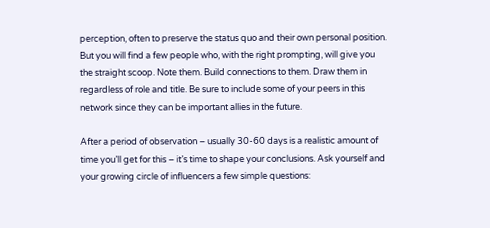perception, often to preserve the status quo and their own personal position. But you will find a few people who, with the right prompting, will give you the straight scoop. Note them. Build connections to them. Draw them in regardless of role and title. Be sure to include some of your peers in this network since they can be important allies in the future.

After a period of observation – usually 30-60 days is a realistic amount of time you’ll get for this – it’s time to shape your conclusions. Ask yourself and your growing circle of influencers a few simple questions: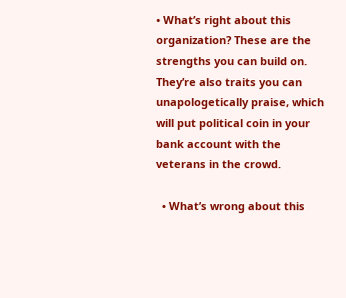• What’s right about this organization? These are the strengths you can build on. They’re also traits you can unapologetically praise, which will put political coin in your bank account with the veterans in the crowd.

  • What’s wrong about this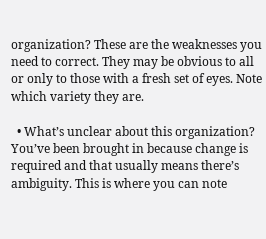organization? These are the weaknesses you need to correct. They may be obvious to all or only to those with a fresh set of eyes. Note which variety they are.

  • What’s unclear about this organization? You’ve been brought in because change is required and that usually means there’s ambiguity. This is where you can note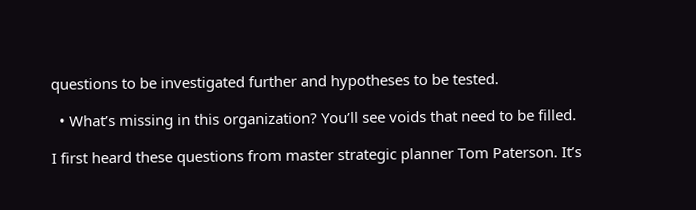questions to be investigated further and hypotheses to be tested.

  • What’s missing in this organization? You’ll see voids that need to be filled.

I first heard these questions from master strategic planner Tom Paterson. It’s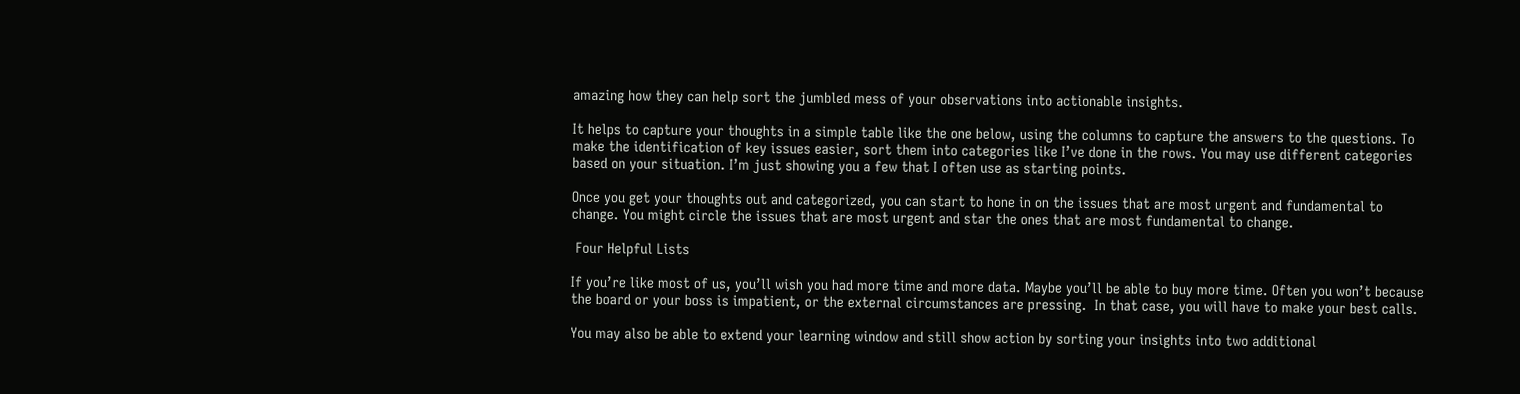amazing how they can help sort the jumbled mess of your observations into actionable insights.

It helps to capture your thoughts in a simple table like the one below, using the columns to capture the answers to the questions. To make the identification of key issues easier, sort them into categories like I’ve done in the rows. You may use different categories based on your situation. I’m just showing you a few that I often use as starting points.

Once you get your thoughts out and categorized, you can start to hone in on the issues that are most urgent and fundamental to change. You might circle the issues that are most urgent and star the ones that are most fundamental to change.

 Four Helpful Lists

If you’re like most of us, you’ll wish you had more time and more data. Maybe you’ll be able to buy more time. Often you won’t because the board or your boss is impatient, or the external circumstances are pressing.  In that case, you will have to make your best calls.

You may also be able to extend your learning window and still show action by sorting your insights into two additional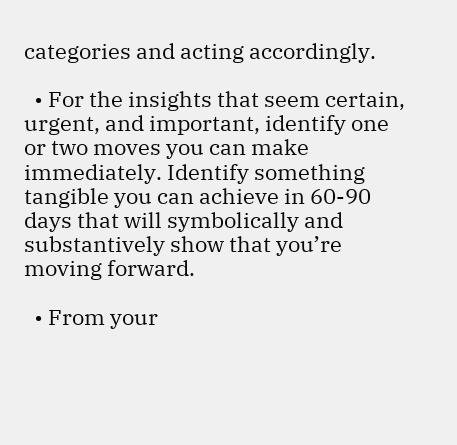categories and acting accordingly.

  • For the insights that seem certain, urgent, and important, identify one or two moves you can make immediately. Identify something tangible you can achieve in 60-90 days that will symbolically and substantively show that you’re moving forward.

  • From your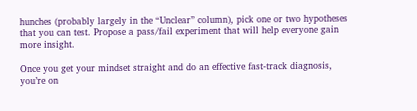hunches (probably largely in the “Unclear” column), pick one or two hypotheses that you can test. Propose a pass/fail experiment that will help everyone gain more insight.

Once you get your mindset straight and do an effective fast-track diagnosis, you’re on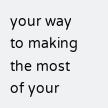your way to making the most of your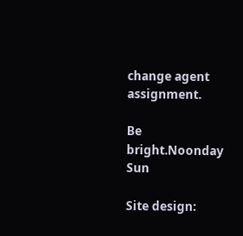change agent assignment.

Be bright.Noonday Sun

Site design: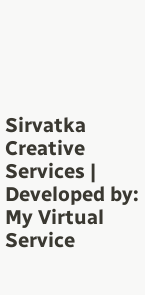Sirvatka Creative Services | Developed by: My Virtual Service